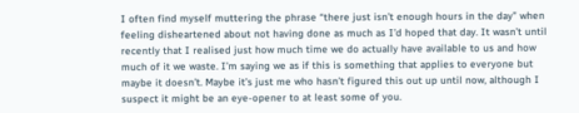I often find myself muttering the phrase “there just isn’t enough hours in the day” when feeling disheartened about not having done as much as I’d hoped that day. It wasn’t until recently that I realised just how much time we do actually have available to us and how much of it we waste. I’m saying we as if this is something that applies to everyone but maybe it doesn’t. Maybe it’s just me who hasn’t figured this out up until now, although I suspect it might be an eye-opener to at least some of you.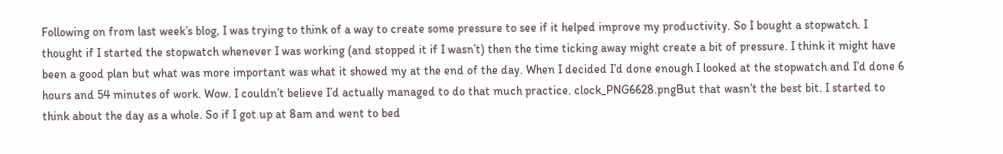Following on from last week’s blog, I was trying to think of a way to create some pressure to see if it helped improve my productivity. So I bought a stopwatch. I thought if I started the stopwatch whenever I was working (and stopped it if I wasn’t) then the time ticking away might create a bit of pressure. I think it might have been a good plan but what was more important was what it showed my at the end of the day. When I decided I’d done enough I looked at the stopwatch and I’d done 6 hours and 54 minutes of work. Wow. I couldn’t believe I’d actually managed to do that much practice. clock_PNG6628.pngBut that wasn’t the best bit. I started to think about the day as a whole. So if I got up at 8am and went to bed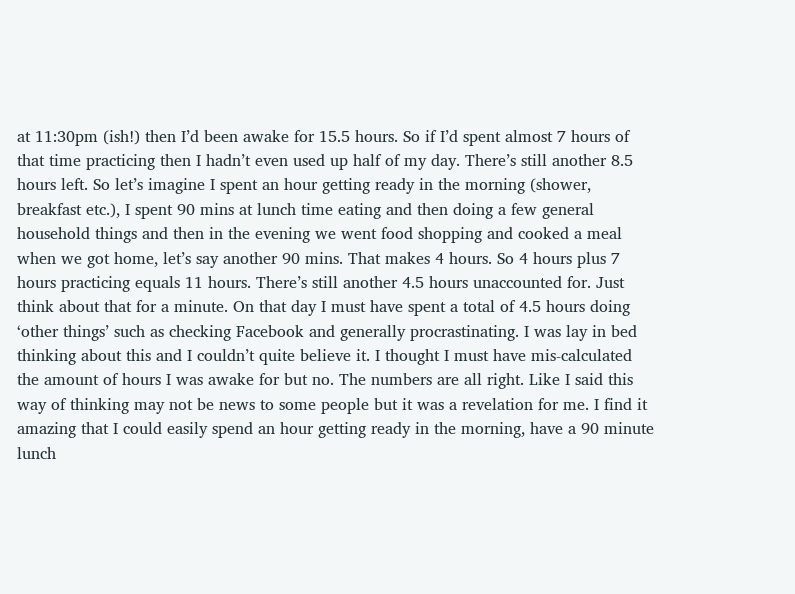at 11:30pm (ish!) then I’d been awake for 15.5 hours. So if I’d spent almost 7 hours of that time practicing then I hadn’t even used up half of my day. There’s still another 8.5 hours left. So let’s imagine I spent an hour getting ready in the morning (shower, breakfast etc.), I spent 90 mins at lunch time eating and then doing a few general household things and then in the evening we went food shopping and cooked a meal when we got home, let’s say another 90 mins. That makes 4 hours. So 4 hours plus 7 hours practicing equals 11 hours. There’s still another 4.5 hours unaccounted for. Just think about that for a minute. On that day I must have spent a total of 4.5 hours doing ‘other things’ such as checking Facebook and generally procrastinating. I was lay in bed thinking about this and I couldn’t quite believe it. I thought I must have mis-calculated the amount of hours I was awake for but no. The numbers are all right. Like I said this way of thinking may not be news to some people but it was a revelation for me. I find it amazing that I could easily spend an hour getting ready in the morning, have a 90 minute lunch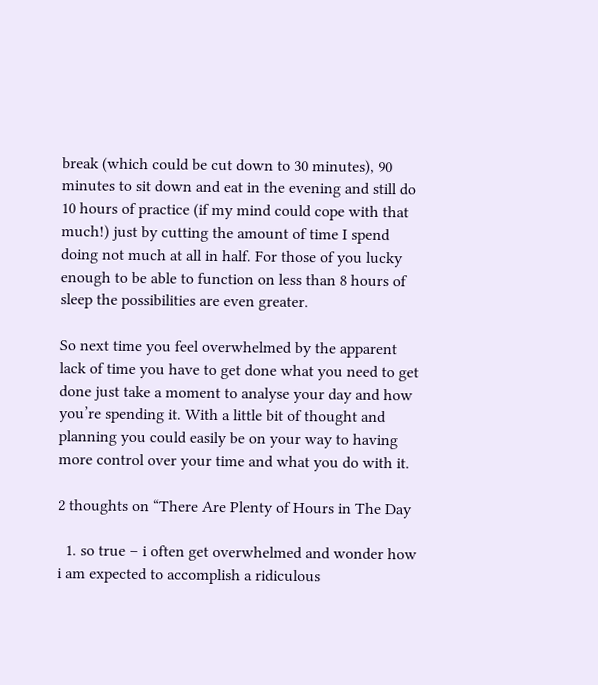break (which could be cut down to 30 minutes), 90 minutes to sit down and eat in the evening and still do 10 hours of practice (if my mind could cope with that much!) just by cutting the amount of time I spend doing not much at all in half. For those of you lucky enough to be able to function on less than 8 hours of sleep the possibilities are even greater.

So next time you feel overwhelmed by the apparent lack of time you have to get done what you need to get done just take a moment to analyse your day and how you’re spending it. With a little bit of thought and planning you could easily be on your way to having more control over your time and what you do with it.

2 thoughts on “There Are Plenty of Hours in The Day

  1. so true – i often get overwhelmed and wonder how i am expected to accomplish a ridiculous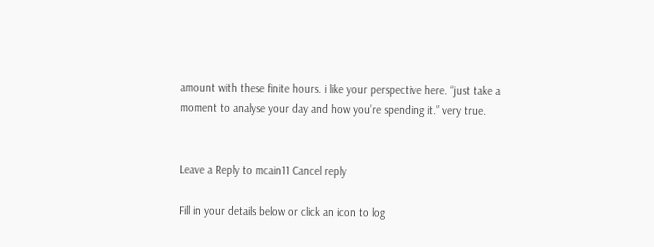amount with these finite hours. i like your perspective here. “just take a moment to analyse your day and how you’re spending it.” very true.


Leave a Reply to mcain11 Cancel reply

Fill in your details below or click an icon to log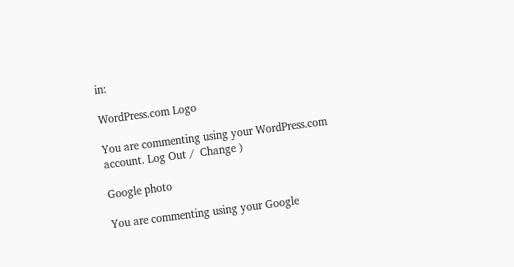in:

WordPress.com Logo

You are commenting using your WordPress.com account. Log Out /  Change )

Google photo

You are commenting using your Google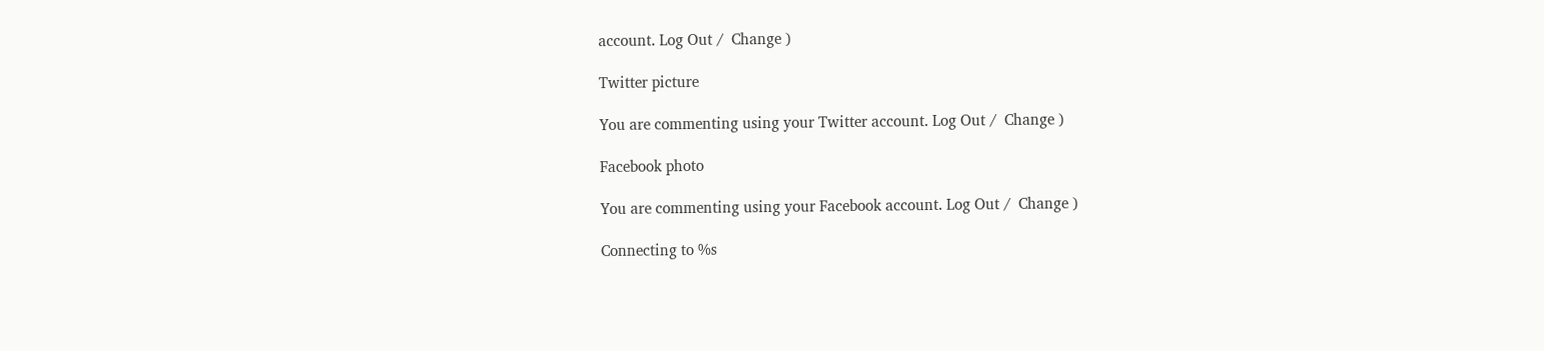account. Log Out /  Change )

Twitter picture

You are commenting using your Twitter account. Log Out /  Change )

Facebook photo

You are commenting using your Facebook account. Log Out /  Change )

Connecting to %s